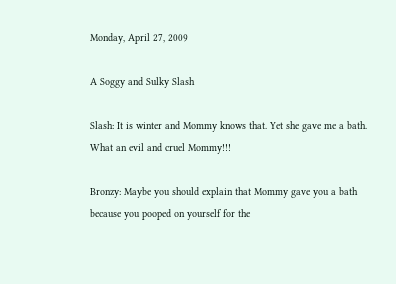Monday, April 27, 2009

A Soggy and Sulky Slash

Slash: It is winter and Mommy knows that. Yet she gave me a bath. What an evil and cruel Mommy!!!

Bronzy: Maybe you should explain that Mommy gave you a bath because you pooped on yourself for the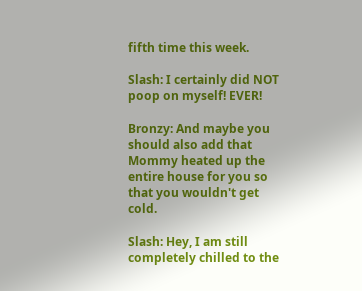fifth time this week.

Slash: I certainly did NOT poop on myself! EVER!

Bronzy: And maybe you should also add that Mommy heated up the entire house for you so that you wouldn't get cold.

Slash: Hey, I am still completely chilled to the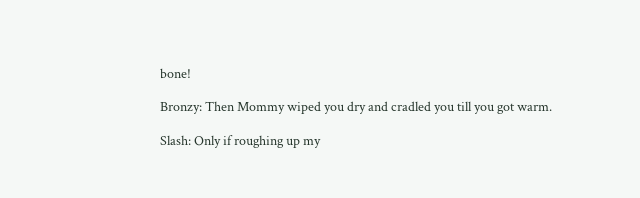bone!

Bronzy: Then Mommy wiped you dry and cradled you till you got warm.

Slash: Only if roughing up my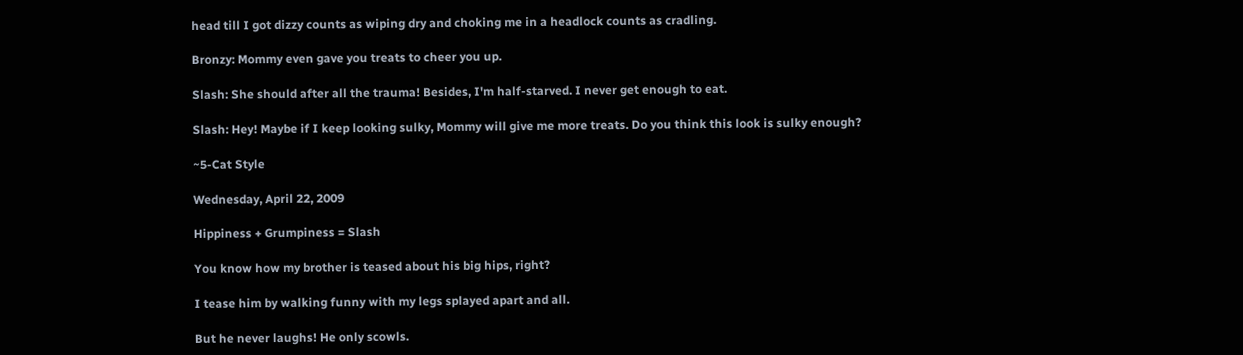head till I got dizzy counts as wiping dry and choking me in a headlock counts as cradling.

Bronzy: Mommy even gave you treats to cheer you up.

Slash: She should after all the trauma! Besides, I'm half-starved. I never get enough to eat.

Slash: Hey! Maybe if I keep looking sulky, Mommy will give me more treats. Do you think this look is sulky enough?

~5-Cat Style

Wednesday, April 22, 2009

Hippiness + Grumpiness = Slash

You know how my brother is teased about his big hips, right?

I tease him by walking funny with my legs splayed apart and all.

But he never laughs! He only scowls.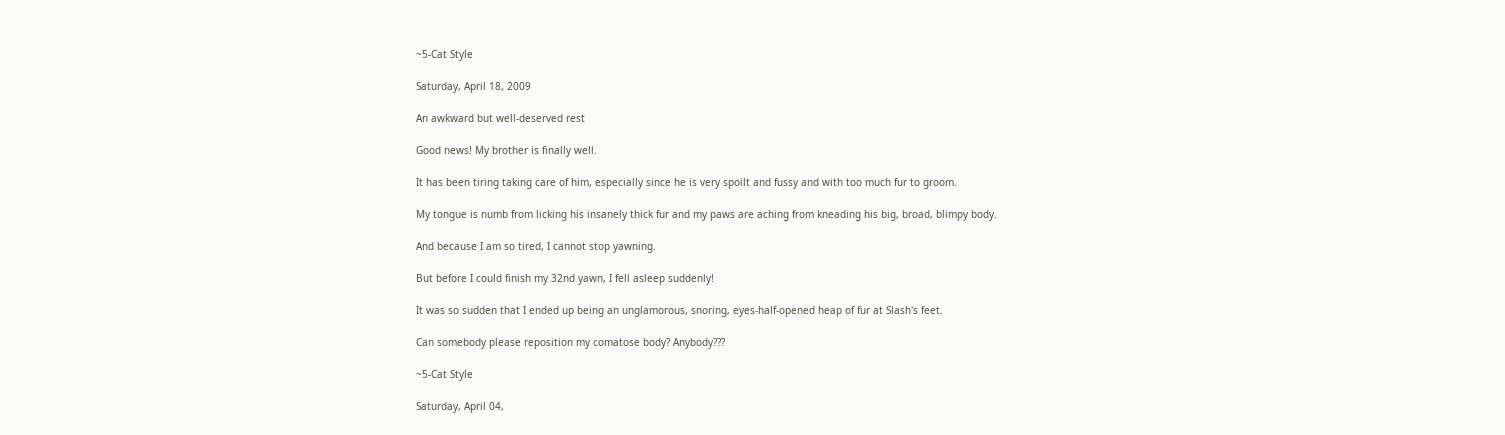~5-Cat Style

Saturday, April 18, 2009

An awkward but well-deserved rest

Good news! My brother is finally well.

It has been tiring taking care of him, especially since he is very spoilt and fussy and with too much fur to groom.

My tongue is numb from licking his insanely thick fur and my paws are aching from kneading his big, broad, blimpy body.

And because I am so tired, I cannot stop yawning.

But before I could finish my 32nd yawn, I fell asleep suddenly!

It was so sudden that I ended up being an unglamorous, snoring, eyes-half-opened heap of fur at Slash's feet.

Can somebody please reposition my comatose body? Anybody???

~5-Cat Style

Saturday, April 04,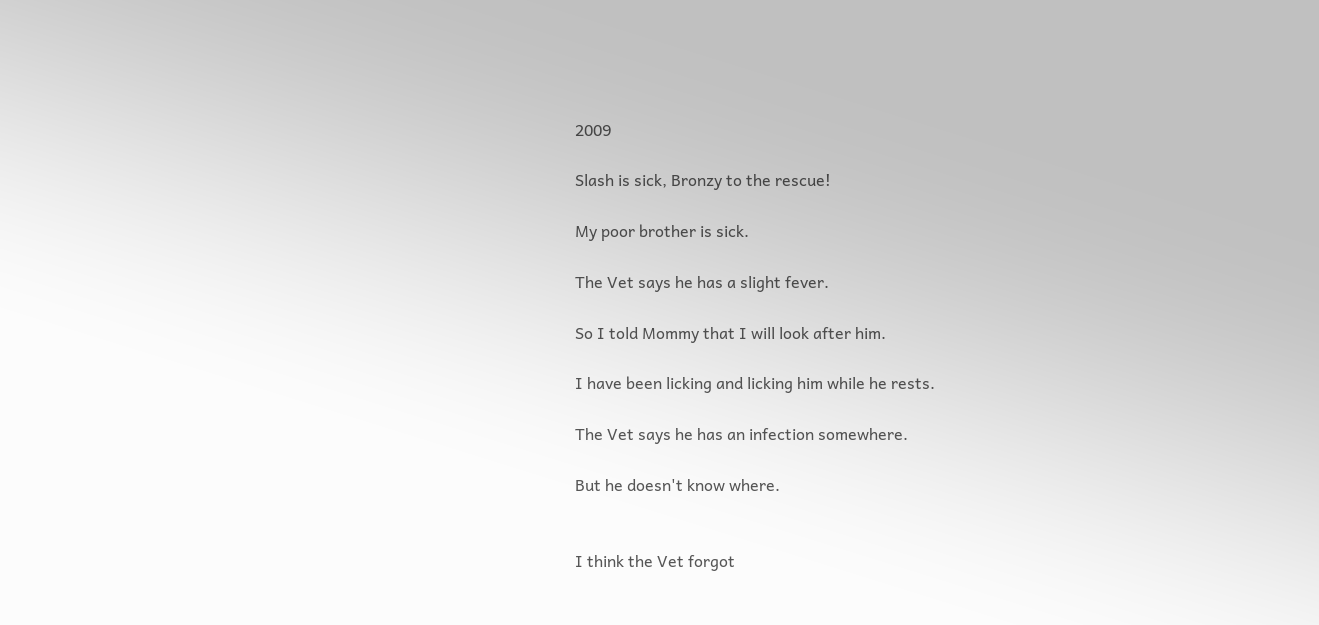2009

Slash is sick, Bronzy to the rescue!

My poor brother is sick.

The Vet says he has a slight fever.

So I told Mommy that I will look after him.

I have been licking and licking him while he rests.

The Vet says he has an infection somewhere.

But he doesn't know where.


I think the Vet forgot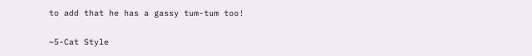to add that he has a gassy tum-tum too!

~5-Cat Style